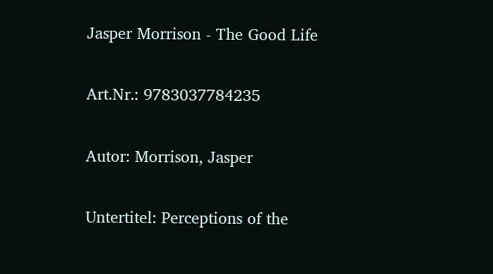Jasper Morrison - The Good Life

Art.Nr.: 9783037784235

Autor: Morrison, Jasper

Untertitel: Perceptions of the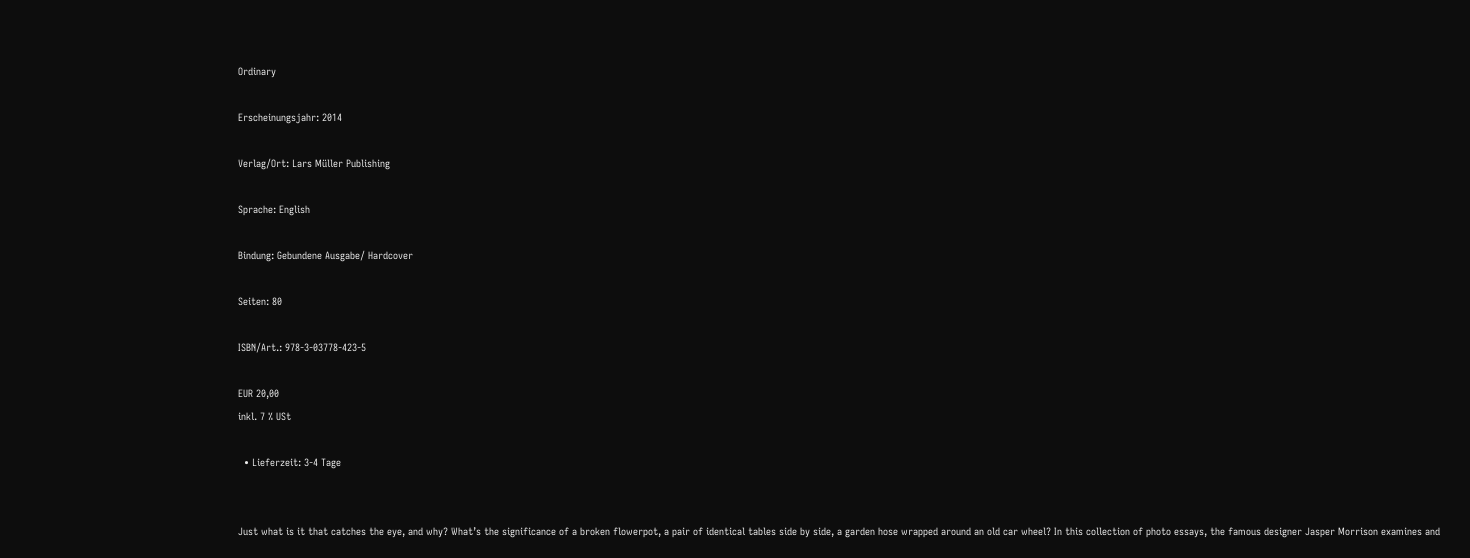Ordinary

Erscheinungsjahr: 2014

Verlag/Ort: Lars Müller Publishing

Sprache: English

Bindung: Gebundene Ausgabe/ Hardcover

Seiten: 80

ISBN/Art.: 978-3-03778-423-5

EUR 20,00
inkl. 7 % USt

  • Lieferzeit: 3-4 Tage


Just what is it that catches the eye, and why? What’s the significance of a broken flowerpot, a pair of identical tables side by side, a garden hose wrapped around an old car wheel? In this collection of photo essays, the famous designer Jasper Morrison examines and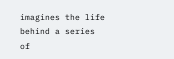imagines the life behind a series of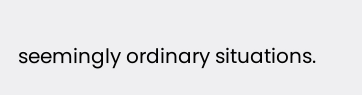seemingly ordinary situations.